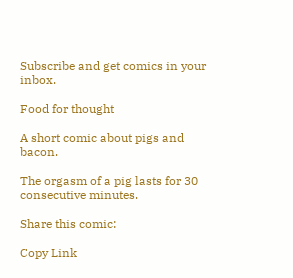Subscribe and get comics in your inbox.

Food for thought

A short comic about pigs and bacon.

The orgasm of a pig lasts for 30 consecutive minutes.

Share this comic:

Copy Link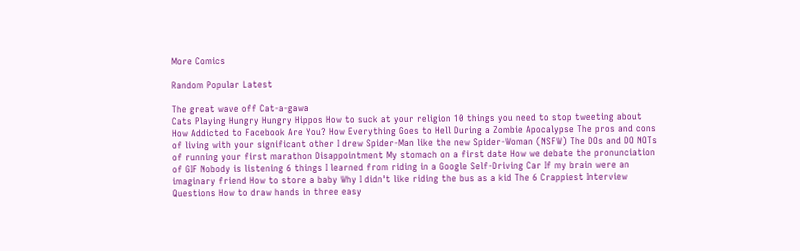More Comics

Random Popular Latest

The great wave off Cat-a-gawa
Cats Playing Hungry Hungry Hippos How to suck at your religion 10 things you need to stop tweeting about How Addicted to Facebook Are You? How Everything Goes to Hell During a Zombie Apocalypse The pros and cons of living with your significant other I drew Spider-Man like the new Spider-Woman (NSFW) The DOs and DO NOTs of running your first marathon Disappointment My stomach on a first date How we debate the pronunciation of GIF Nobody is listening 6 things I learned from riding in a Google Self-Driving Car If my brain were an imaginary friend How to store a baby Why I didn't like riding the bus as a kid The 6 Crappiest Interview Questions How to draw hands in three easy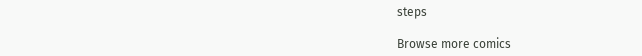steps

Browse more comics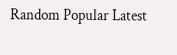Random Popular Latest